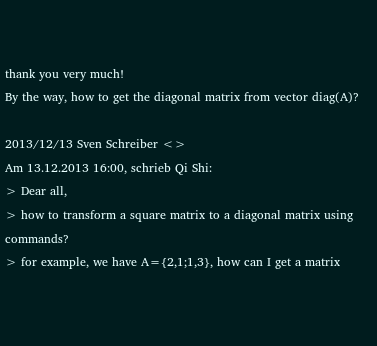thank you very much!
By the way, how to get the diagonal matrix from vector diag(A)?

2013/12/13 Sven Schreiber <>
Am 13.12.2013 16:00, schrieb Qi Shi:
> Dear all,
> how to transform a square matrix to a diagonal matrix using commands?
> for example, we have A={2,1;1,3}, how can I get a matrix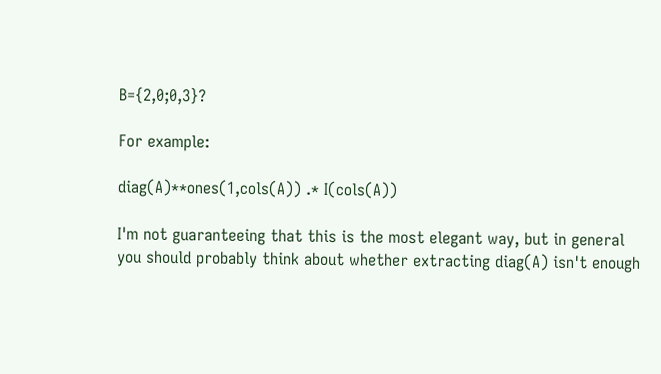B={2,0;0,3}?

For example:

diag(A)**ones(1,cols(A)) .* I(cols(A))

I'm not guaranteeing that this is the most elegant way, but in general
you should probably think about whether extracting diag(A) isn't enough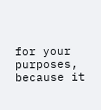for your purposes, because it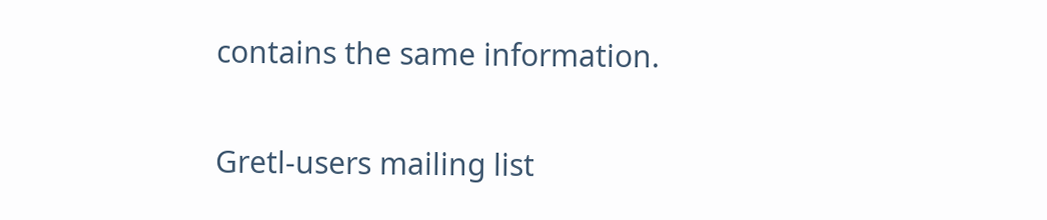contains the same information.

Gretl-users mailing list